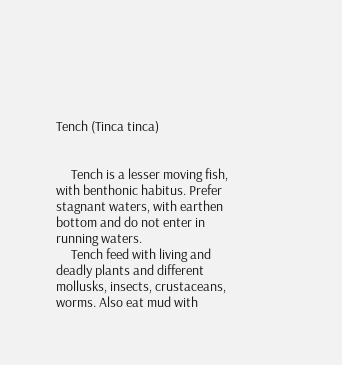Tench (Tinca tinca)


     Tench is a lesser moving fish, with benthonic habitus. Prefer stagnant waters, with earthen bottom and do not enter in running waters.
     Tench feed with living and deadly plants and different mollusks, insects, crustaceans, worms. Also eat mud with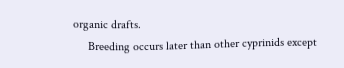organic drafts.
     Breeding occurs later than other cyprinids except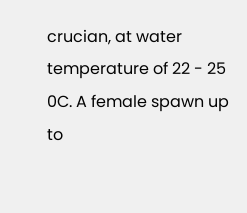crucian, at water temperature of 22 - 25 0C. A female spawn up to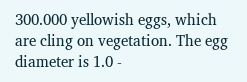300.000 yellowish eggs, which are cling on vegetation. The egg diameter is 1.0 -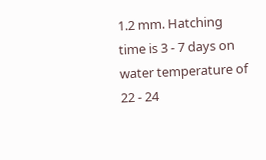1.2 mm. Hatching time is 3 - 7 days on water temperature of 22 - 24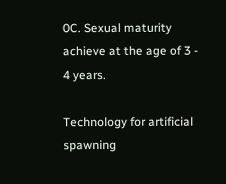0C. Sexual maturity achieve at the age of 3 - 4 years.

Technology for artificial spawning